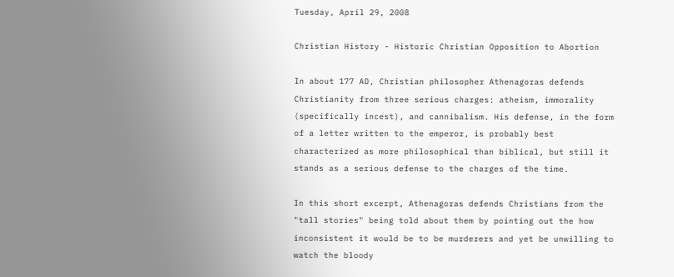Tuesday, April 29, 2008

Christian History - Historic Christian Opposition to Abortion

In about 177 AD, Christian philosopher Athenagoras defends Christianity from three serious charges: atheism, immorality (specifically incest), and cannibalism. His defense, in the form of a letter written to the emperor, is probably best characterized as more philosophical than biblical, but still it stands as a serious defense to the charges of the time.

In this short excerpt, Athenagoras defends Christians from the "tall stories" being told about them by pointing out the how inconsistent it would be to be murderers and yet be unwilling to watch the bloody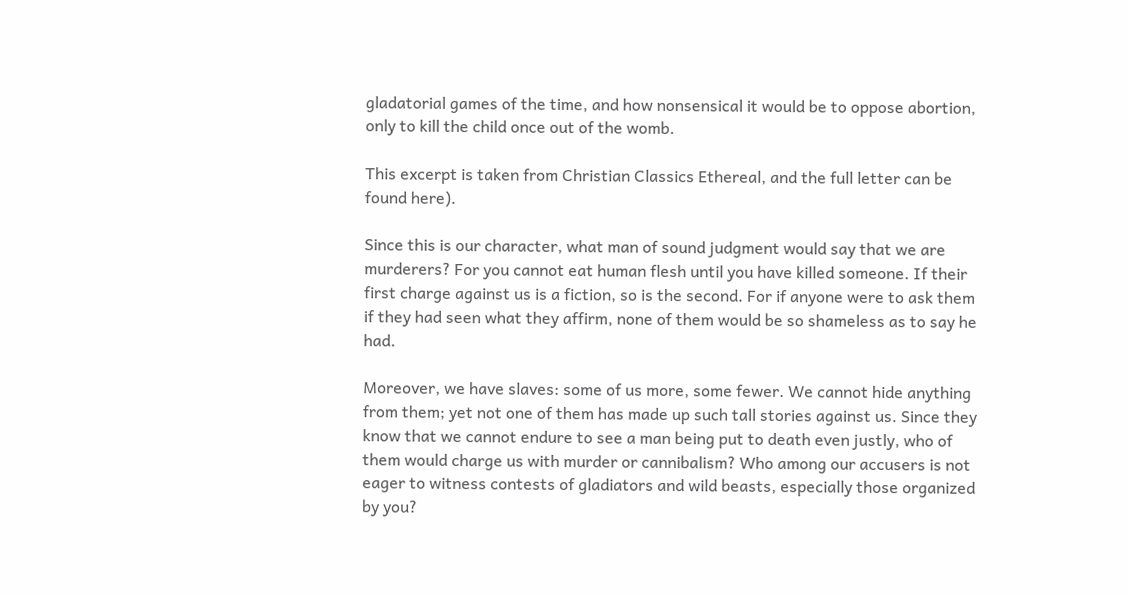gladatorial games of the time, and how nonsensical it would be to oppose abortion, only to kill the child once out of the womb.

This excerpt is taken from Christian Classics Ethereal, and the full letter can be found here).

Since this is our character, what man of sound judgment would say that we are murderers? For you cannot eat human flesh until you have killed someone. If their first charge against us is a fiction, so is the second. For if anyone were to ask them if they had seen what they affirm, none of them would be so shameless as to say he had.

Moreover, we have slaves: some of us more, some fewer. We cannot hide anything from them; yet not one of them has made up such tall stories against us. Since they know that we cannot endure to see a man being put to death even justly, who of them would charge us with murder or cannibalism? Who among our accusers is not eager to witness contests of gladiators and wild beasts, especially those organized by you?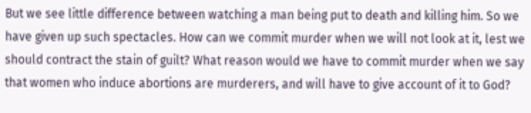But we see little difference between watching a man being put to death and killing him. So we have given up such spectacles. How can we commit murder when we will not look at it, lest we should contract the stain of guilt? What reason would we have to commit murder when we say that women who induce abortions are murderers, and will have to give account of it to God?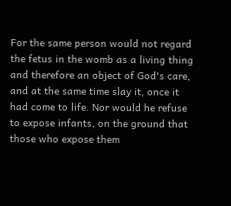For the same person would not regard the fetus in the womb as a living thing and therefore an object of God's care, and at the same time slay it, once it had come to life. Nor would he refuse to expose infants, on the ground that those who expose them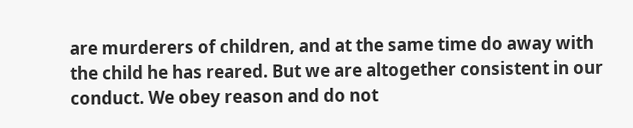are murderers of children, and at the same time do away with the child he has reared. But we are altogether consistent in our conduct. We obey reason and do not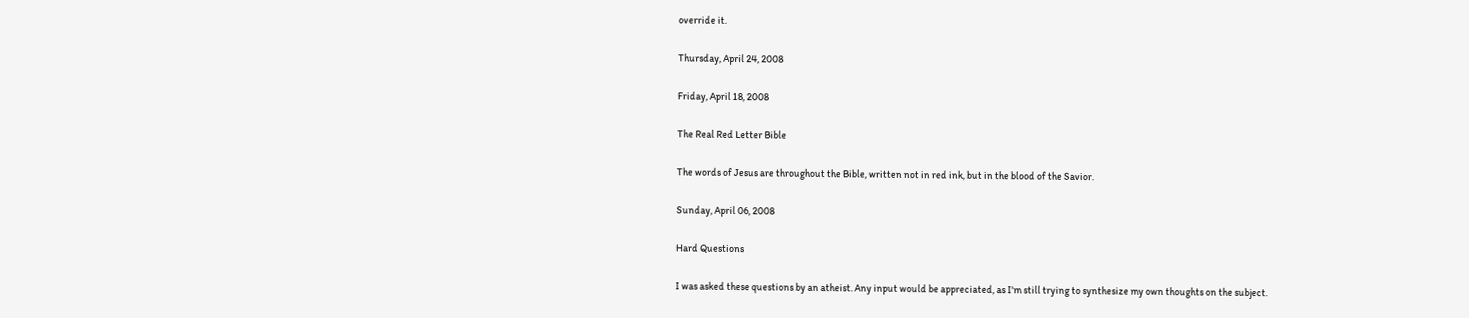override it.

Thursday, April 24, 2008

Friday, April 18, 2008

The Real Red Letter Bible

The words of Jesus are throughout the Bible, written not in red ink, but in the blood of the Savior.

Sunday, April 06, 2008

Hard Questions

I was asked these questions by an atheist. Any input would be appreciated, as I'm still trying to synthesize my own thoughts on the subject.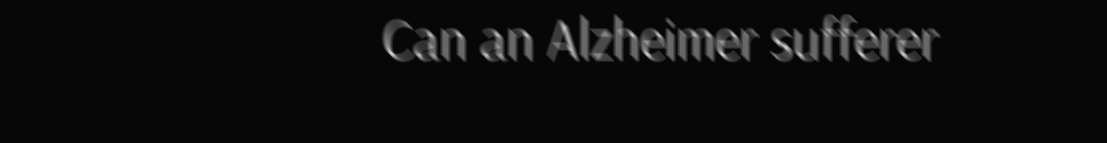Can an Alzheimer sufferer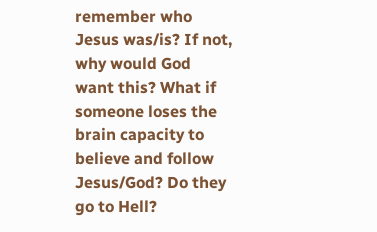remember who Jesus was/is? If not, why would God want this? What if someone loses the brain capacity to believe and follow Jesus/God? Do they go to Hell?